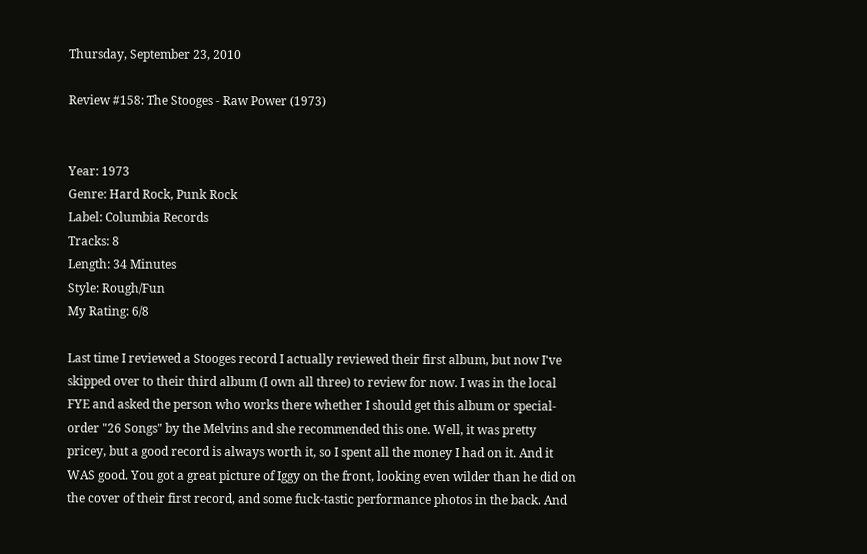Thursday, September 23, 2010

Review #158: The Stooges - Raw Power (1973)


Year: 1973
Genre: Hard Rock, Punk Rock
Label: Columbia Records
Tracks: 8
Length: 34 Minutes
Style: Rough/Fun
My Rating: 6/8

Last time I reviewed a Stooges record I actually reviewed their first album, but now I've skipped over to their third album (I own all three) to review for now. I was in the local FYE and asked the person who works there whether I should get this album or special-order "26 Songs" by the Melvins and she recommended this one. Well, it was pretty pricey, but a good record is always worth it, so I spent all the money I had on it. And it WAS good. You got a great picture of Iggy on the front, looking even wilder than he did on the cover of their first record, and some fuck-tastic performance photos in the back. And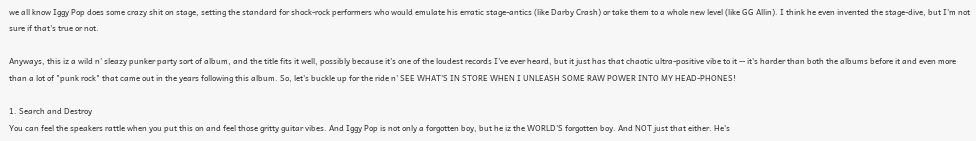we all know Iggy Pop does some crazy shit on stage, setting the standard for shock-rock performers who would emulate his erratic stage-antics (like Darby Crash) or take them to a whole new level (like GG Allin). I think he even invented the stage-dive, but I'm not sure if that's true or not.

Anyways, this iz a wild n' sleazy punker party sort of album, and the title fits it well, possibly because it's one of the loudest records I've ever heard, but it just has that chaotic ultra-positive vibe to it -- it's harder than both the albums before it and even more than a lot of "punk rock" that came out in the years following this album. So, let's buckle up for the ride n' SEE WHAT'S IN STORE WHEN I UNLEASH SOME RAW POWER INTO MY HEAD-PHONES!

1. Search and Destroy
You can feel the speakers rattle when you put this on and feel those gritty guitar vibes. And Iggy Pop is not only a forgotten boy, but he iz the WORLD'S forgotten boy. And NOT just that either. He's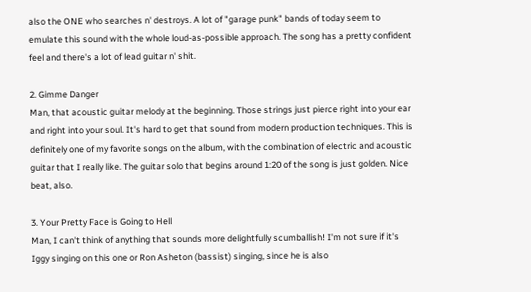also the ONE who searches n' destroys. A lot of "garage punk" bands of today seem to emulate this sound with the whole loud-as-possible approach. The song has a pretty confident feel and there's a lot of lead guitar n' shit.

2. Gimme Danger
Man, that acoustic guitar melody at the beginning. Those strings just pierce right into your ear and right into your soul. It's hard to get that sound from modern production techniques. This is definitely one of my favorite songs on the album, with the combination of electric and acoustic guitar that I really like. The guitar solo that begins around 1:20 of the song is just golden. Nice beat, also.

3. Your Pretty Face is Going to Hell
Man, I can't think of anything that sounds more delightfully scumballish! I'm not sure if it's Iggy singing on this one or Ron Asheton (bassist) singing, since he is also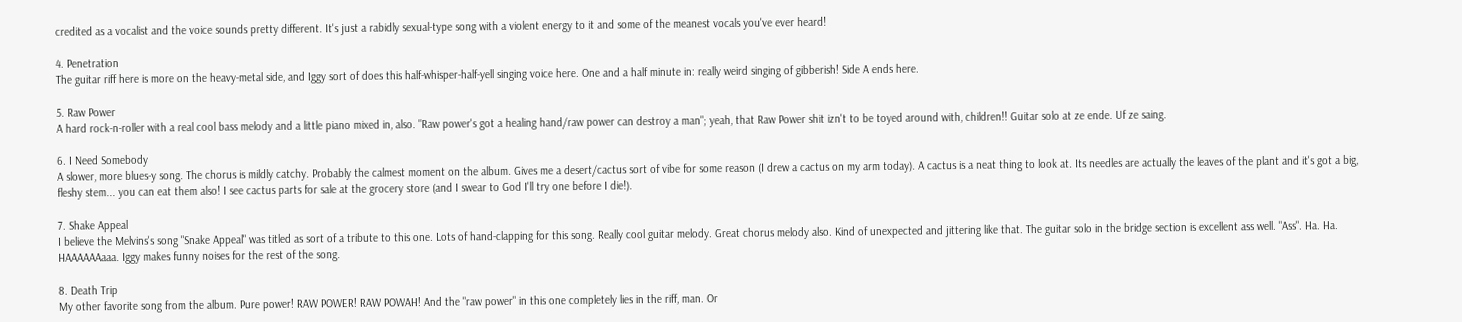credited as a vocalist and the voice sounds pretty different. It's just a rabidly sexual-type song with a violent energy to it and some of the meanest vocals you've ever heard!

4. Penetration
The guitar riff here is more on the heavy-metal side, and Iggy sort of does this half-whisper-half-yell singing voice here. One and a half minute in: really weird singing of gibberish! Side A ends here.

5. Raw Power
A hard rock-n-roller with a real cool bass melody and a little piano mixed in, also. "Raw power's got a healing hand/raw power can destroy a man"; yeah, that Raw Power shit izn't to be toyed around with, children!! Guitar solo at ze ende. Uf ze saing.

6. I Need Somebody
A slower, more blues-y song. The chorus is mildly catchy. Probably the calmest moment on the album. Gives me a desert/cactus sort of vibe for some reason (I drew a cactus on my arm today). A cactus is a neat thing to look at. Its needles are actually the leaves of the plant and it's got a big, fleshy stem... you can eat them also! I see cactus parts for sale at the grocery store (and I swear to God I'll try one before I die!).

7. Shake Appeal
I believe the Melvins's song "Snake Appeal" was titled as sort of a tribute to this one. Lots of hand-clapping for this song. Really cool guitar melody. Great chorus melody also. Kind of unexpected and jittering like that. The guitar solo in the bridge section is excellent ass well. "Ass". Ha. Ha. HAAAAAAaaa. Iggy makes funny noises for the rest of the song.

8. Death Trip
My other favorite song from the album. Pure power! RAW POWER! RAW POWAH! And the "raw power" in this one completely lies in the riff, man. Or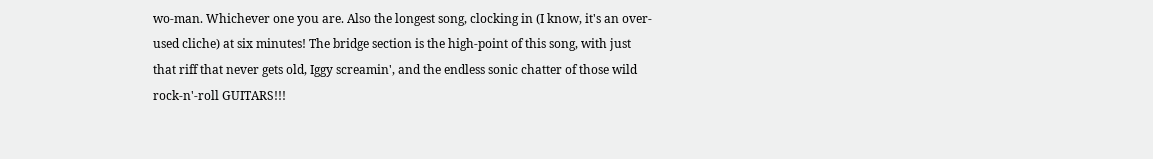wo-man. Whichever one you are. Also the longest song, clocking in (I know, it's an over-used cliche) at six minutes! The bridge section is the high-point of this song, with just that riff that never gets old, Iggy screamin', and the endless sonic chatter of those wild rock-n'-roll GUITARS!!!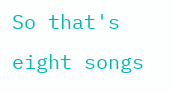So that's eight songs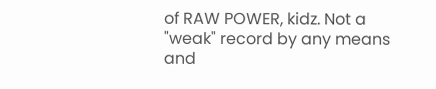of RAW POWER, kidz. Not a "weak" record by any means and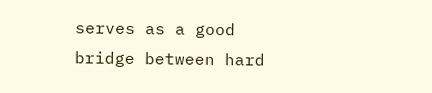serves as a good bridge between hard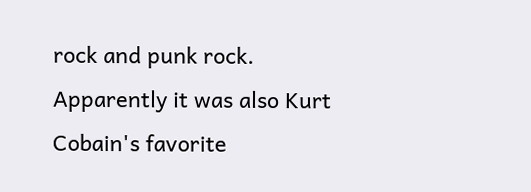rock and punk rock. Apparently it was also Kurt Cobain's favorite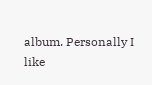album. Personally I like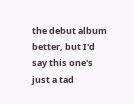the debut album better, but I'd say this one's just a tad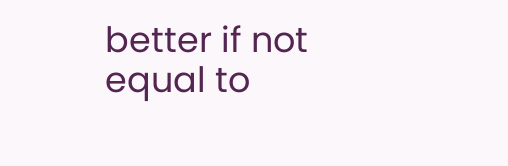better if not equal to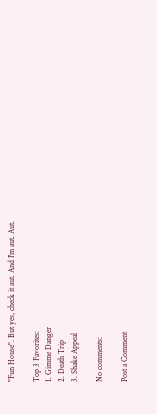"Fun House". But yes, check it aut. And I'm aut. Aut.

Top 3 Favorites:
1. Gimme Danger
2. Death Trip
3. Shake Appeal

No comments:

Post a Comment